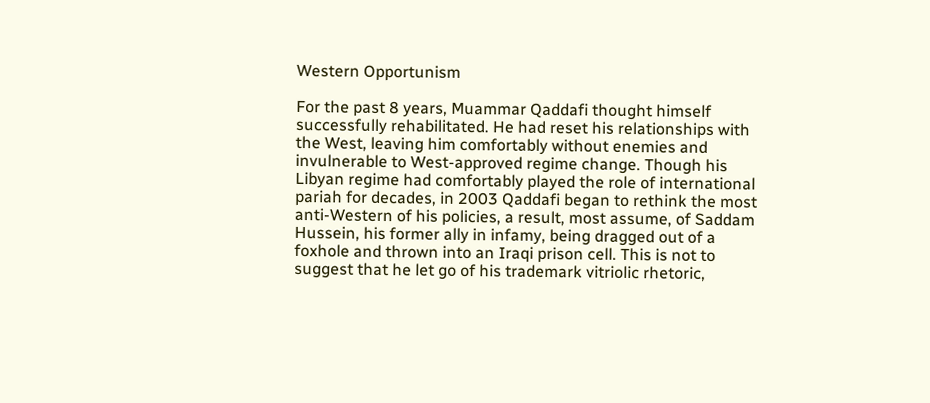Western Opportunism

For the past 8 years, Muammar Qaddafi thought himself successfully rehabilitated. He had reset his relationships with the West, leaving him comfortably without enemies and invulnerable to West-approved regime change. Though his Libyan regime had comfortably played the role of international pariah for decades, in 2003 Qaddafi began to rethink the most anti-Western of his policies, a result, most assume, of Saddam Hussein, his former ally in infamy, being dragged out of a foxhole and thrown into an Iraqi prison cell. This is not to suggest that he let go of his trademark vitriolic rhetoric,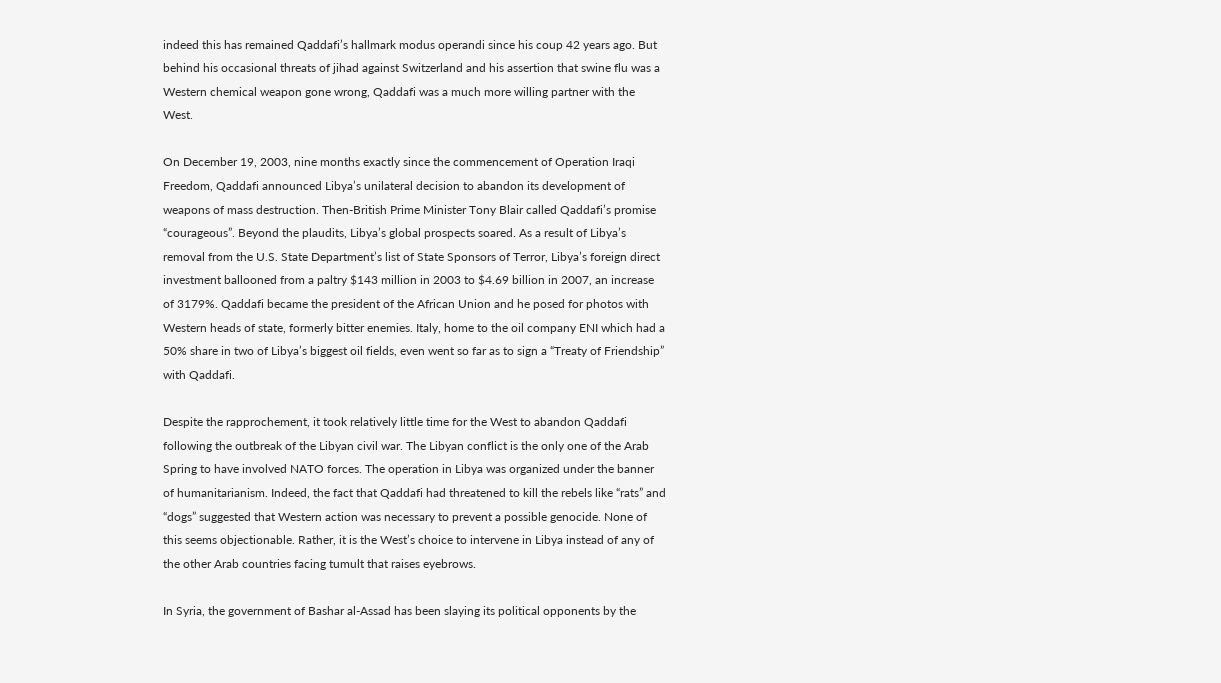indeed this has remained Qaddafi’s hallmark modus operandi since his coup 42 years ago. But behind his occasional threats of jihad against Switzerland and his assertion that swine flu was a Western chemical weapon gone wrong, Qaddafi was a much more willing partner with the West.

On December 19, 2003, nine months exactly since the commencement of Operation Iraqi Freedom, Qaddafi announced Libya’s unilateral decision to abandon its development of weapons of mass destruction. Then-British Prime Minister Tony Blair called Qaddafi’s promise “courageous”. Beyond the plaudits, Libya’s global prospects soared. As a result of Libya’s removal from the U.S. State Department’s list of State Sponsors of Terror, Libya’s foreign direct investment ballooned from a paltry $143 million in 2003 to $4.69 billion in 2007, an increase of 3179%. Qaddafi became the president of the African Union and he posed for photos with Western heads of state, formerly bitter enemies. Italy, home to the oil company ENI which had a 50% share in two of Libya’s biggest oil fields, even went so far as to sign a “Treaty of Friendship” with Qaddafi.

Despite the rapprochement, it took relatively little time for the West to abandon Qaddafi following the outbreak of the Libyan civil war. The Libyan conflict is the only one of the Arab Spring to have involved NATO forces. The operation in Libya was organized under the banner of humanitarianism. Indeed, the fact that Qaddafi had threatened to kill the rebels like “rats” and “dogs” suggested that Western action was necessary to prevent a possible genocide. None of this seems objectionable. Rather, it is the West’s choice to intervene in Libya instead of any of the other Arab countries facing tumult that raises eyebrows.

In Syria, the government of Bashar al-Assad has been slaying its political opponents by the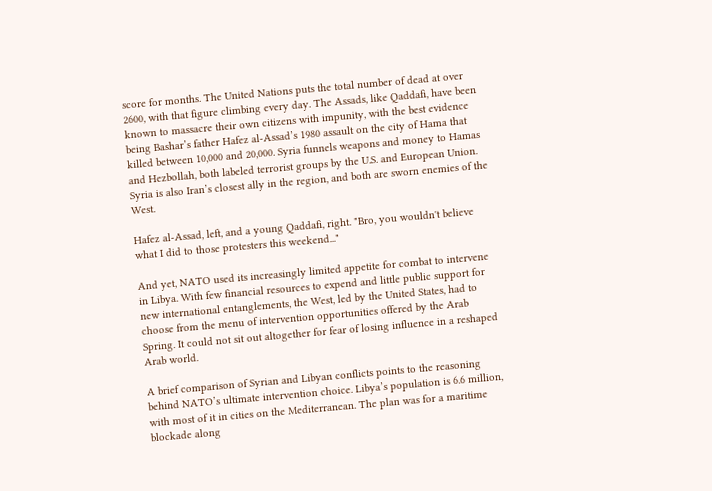score for months. The United Nations puts the total number of dead at over 2600, with that figure climbing every day. The Assads, like Qaddafi, have been known to massacre their own citizens with impunity, with the best evidence being Bashar’s father Hafez al-Assad’s 1980 assault on the city of Hama that killed between 10,000 and 20,000. Syria funnels weapons and money to Hamas and Hezbollah, both labeled terrorist groups by the U.S. and European Union. Syria is also Iran’s closest ally in the region, and both are sworn enemies of the West.

Hafez al-Assad, left, and a young Qaddafi, right. "Bro, you wouldn't believe what I did to those protesters this weekend..."

And yet, NATO used its increasingly limited appetite for combat to intervene in Libya. With few financial resources to expend and little public support for new international entanglements, the West, led by the United States, had to choose from the menu of intervention opportunities offered by the Arab Spring. It could not sit out altogether for fear of losing influence in a reshaped Arab world.

A brief comparison of Syrian and Libyan conflicts points to the reasoning behind NATO’s ultimate intervention choice. Libya’s population is 6.6 million, with most of it in cities on the Mediterranean. The plan was for a maritime blockade along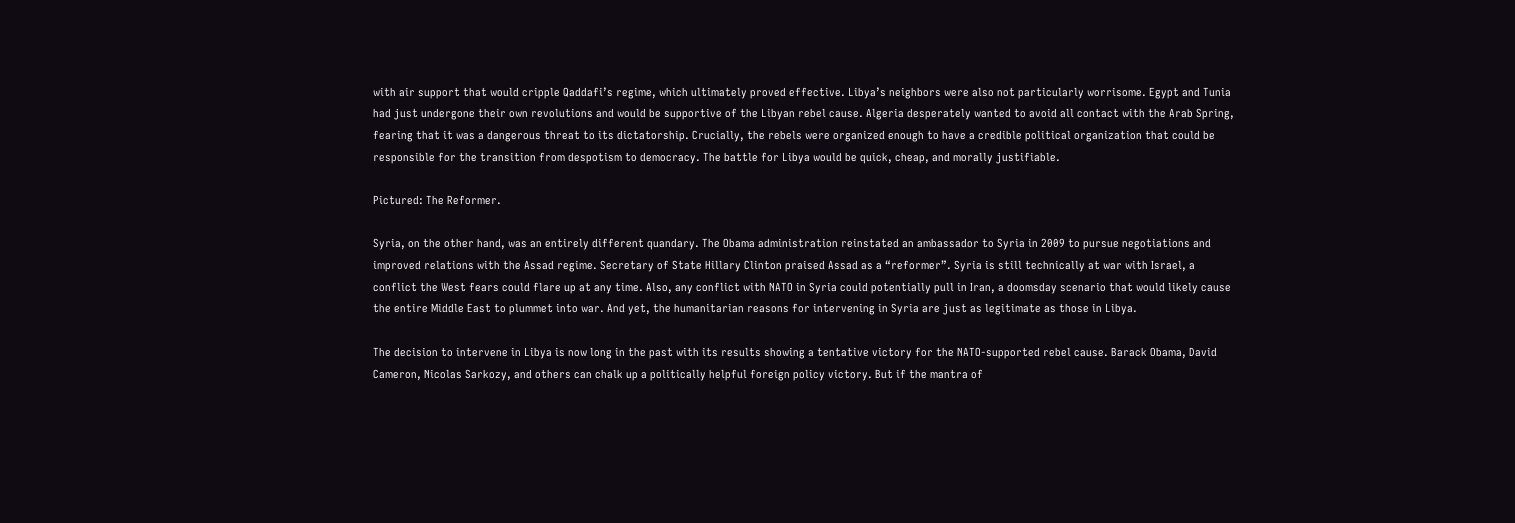with air support that would cripple Qaddafi’s regime, which ultimately proved effective. Libya’s neighbors were also not particularly worrisome. Egypt and Tunia had just undergone their own revolutions and would be supportive of the Libyan rebel cause. Algeria desperately wanted to avoid all contact with the Arab Spring, fearing that it was a dangerous threat to its dictatorship. Crucially, the rebels were organized enough to have a credible political organization that could be responsible for the transition from despotism to democracy. The battle for Libya would be quick, cheap, and morally justifiable.

Pictured: The Reformer.

Syria, on the other hand, was an entirely different quandary. The Obama administration reinstated an ambassador to Syria in 2009 to pursue negotiations and improved relations with the Assad regime. Secretary of State Hillary Clinton praised Assad as a “reformer”. Syria is still technically at war with Israel, a conflict the West fears could flare up at any time. Also, any conflict with NATO in Syria could potentially pull in Iran, a doomsday scenario that would likely cause the entire Middle East to plummet into war. And yet, the humanitarian reasons for intervening in Syria are just as legitimate as those in Libya.

The decision to intervene in Libya is now long in the past with its results showing a tentative victory for the NATO-supported rebel cause. Barack Obama, David Cameron, Nicolas Sarkozy, and others can chalk up a politically helpful foreign policy victory. But if the mantra of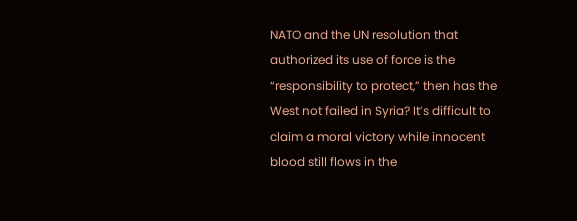NATO and the UN resolution that authorized its use of force is the “responsibility to protect,” then has the West not failed in Syria? It’s difficult to claim a moral victory while innocent blood still flows in the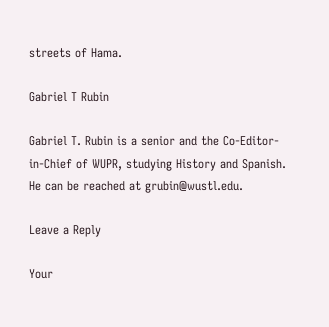streets of Hama.

Gabriel T Rubin

Gabriel T. Rubin is a senior and the Co-Editor-in-Chief of WUPR, studying History and Spanish. He can be reached at grubin@wustl.edu.

Leave a Reply

Your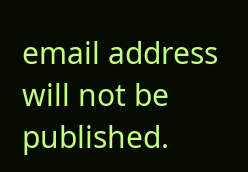email address will not be published.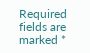Required fields are marked *